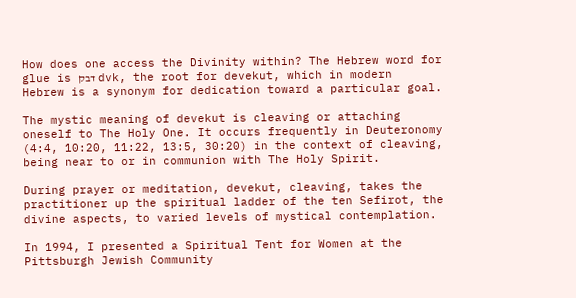How does one access the Divinity within? The Hebrew word for glue is דבק dvk, the root for devekut, which in modern Hebrew is a synonym for dedication toward a particular goal.

The mystic meaning of devekut is cleaving or attaching oneself to The Holy One. It occurs frequently in Deuteronomy (4:4, 10:20, 11:22, 13:5, 30:20) in the context of cleaving, being near to or in communion with The Holy Spirit.

During prayer or meditation, devekut, cleaving, takes the practitioner up the spiritual ladder of the ten Sefirot, the divine aspects, to varied levels of mystical contemplation.

In 1994, I presented a Spiritual Tent for Women at the Pittsburgh Jewish Community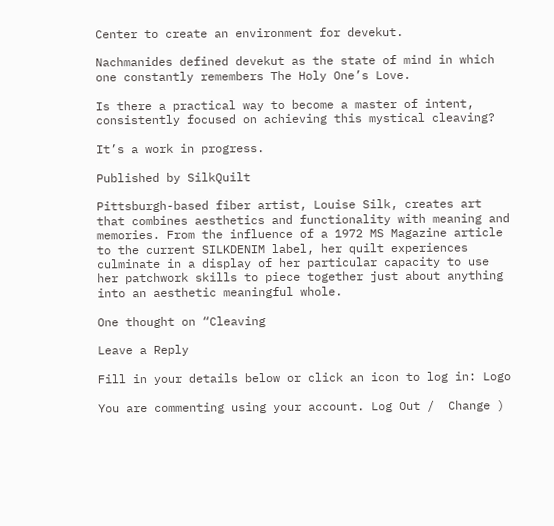Center to create an environment for devekut.

Nachmanides defined devekut as the state of mind in which one constantly remembers The Holy One’s Love.

Is there a practical way to become a master of intent, consistently focused on achieving this mystical cleaving?

It’s a work in progress.

Published by SilkQuilt

Pittsburgh-based fiber artist, Louise Silk, creates art that combines aesthetics and functionality with meaning and memories. From the influence of a 1972 MS Magazine article to the current SILKDENIM label, her quilt experiences culminate in a display of her particular capacity to use her patchwork skills to piece together just about anything into an aesthetic meaningful whole.

One thought on “Cleaving

Leave a Reply

Fill in your details below or click an icon to log in: Logo

You are commenting using your account. Log Out /  Change )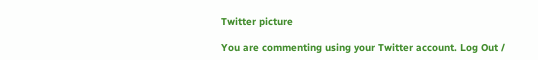Twitter picture

You are commenting using your Twitter account. Log Out /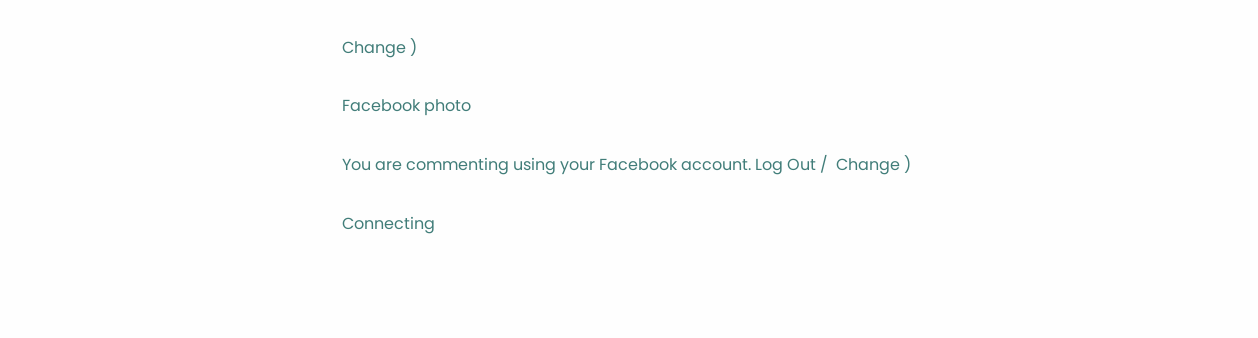Change )

Facebook photo

You are commenting using your Facebook account. Log Out /  Change )

Connecting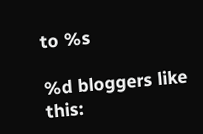to %s

%d bloggers like this: